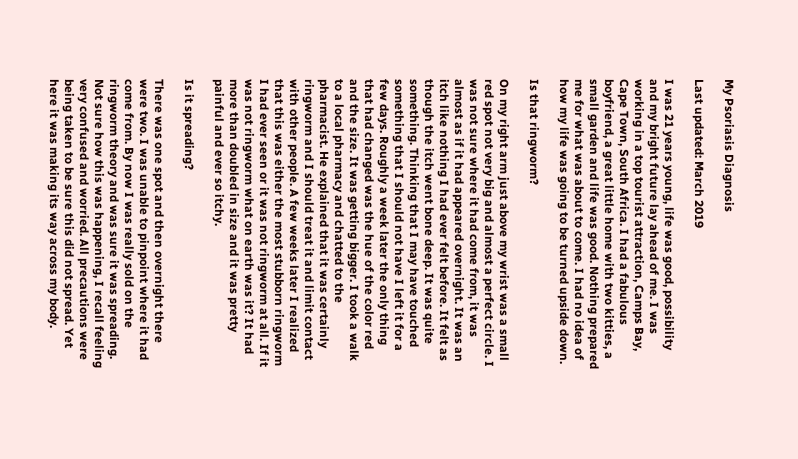My Psoriasis Diagnosis

Last updated: March 2019

I was 21 years young, life was good, possibility and my bright future lay ahead of me. I was working in a top tourist attraction, Camps Bay, Cape Town, South Africa. I had a fabulous boyfriend, a great little home with two kitties, a small garden and life was good. Nothing prepared me for what was about to come. I had no idea of how my life was going to be turned upside down.

Is that ringworm?

On my right arm just above my wrist was a small red spot not very big and almost a perfect circle. I was not sure where it had come from, it was almost as if it had appeared overnight. It was an itch like nothing I had ever felt before. It felt as though the itch went bone deep. It was quite something. Thinking that I may have touched something that I should not have I left it for a few days. Roughly a week later the only thing that had changed was the hue of the color red and the size. It was getting bigger. I took a walk to a local pharmacy and chatted to the pharmacist. He explained that it was certainly ringworm and I should treat it and limit contact with other people. A few weeks later I realized that this was either the most stubborn ringworm I had ever seen or it was not ringworm at all. If it was not ringworm what on earth was it? It had more than doubled in size and it was pretty painful and ever so itchy.

Is it spreading?

There was one spot and then overnight there were two. I was unable to pinpoint where it had come from. By now I was really sold on the ringworm theory and was sure it was spreading. Not sure how this was happening, I recall feeling very confused and worried. All precautions were being taken to be sure this did not spread. Yet here it was making its way across my body.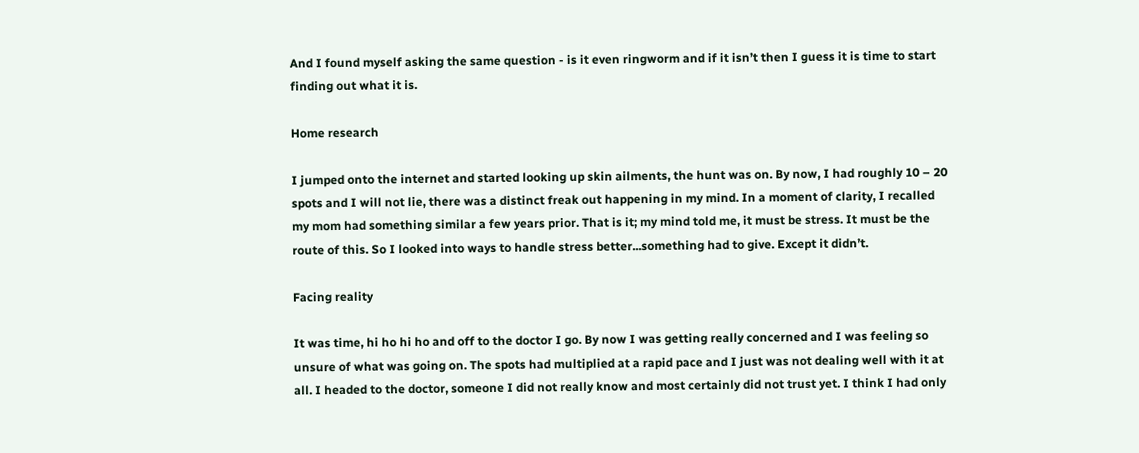And I found myself asking the same question - is it even ringworm and if it isn’t then I guess it is time to start finding out what it is.

Home research

I jumped onto the internet and started looking up skin ailments, the hunt was on. By now, I had roughly 10 – 20 spots and I will not lie, there was a distinct freak out happening in my mind. In a moment of clarity, I recalled my mom had something similar a few years prior. That is it; my mind told me, it must be stress. It must be the route of this. So I looked into ways to handle stress better...something had to give. Except it didn’t.

Facing reality

It was time, hi ho hi ho and off to the doctor I go. By now I was getting really concerned and I was feeling so unsure of what was going on. The spots had multiplied at a rapid pace and I just was not dealing well with it at all. I headed to the doctor, someone I did not really know and most certainly did not trust yet. I think I had only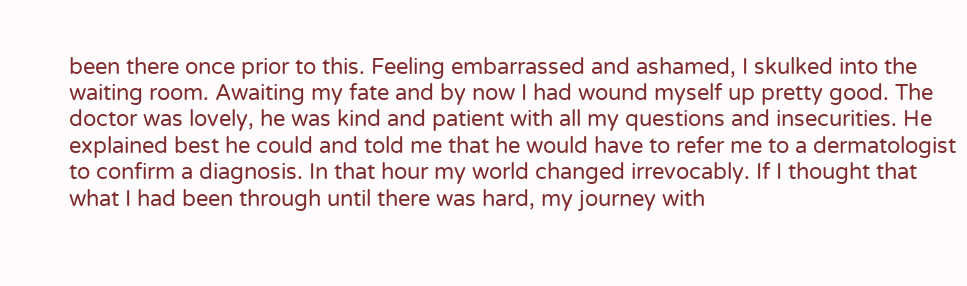been there once prior to this. Feeling embarrassed and ashamed, I skulked into the waiting room. Awaiting my fate and by now I had wound myself up pretty good. The doctor was lovely, he was kind and patient with all my questions and insecurities. He explained best he could and told me that he would have to refer me to a dermatologist to confirm a diagnosis. In that hour my world changed irrevocably. If I thought that what I had been through until there was hard, my journey with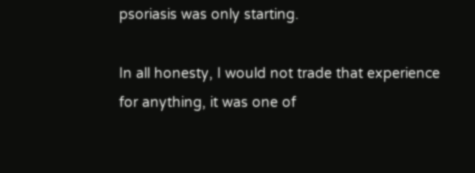psoriasis was only starting.

In all honesty, I would not trade that experience for anything, it was one of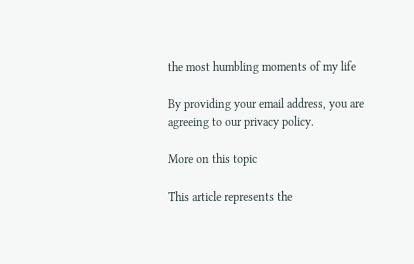the most humbling moments of my life

By providing your email address, you are agreeing to our privacy policy.

More on this topic

This article represents the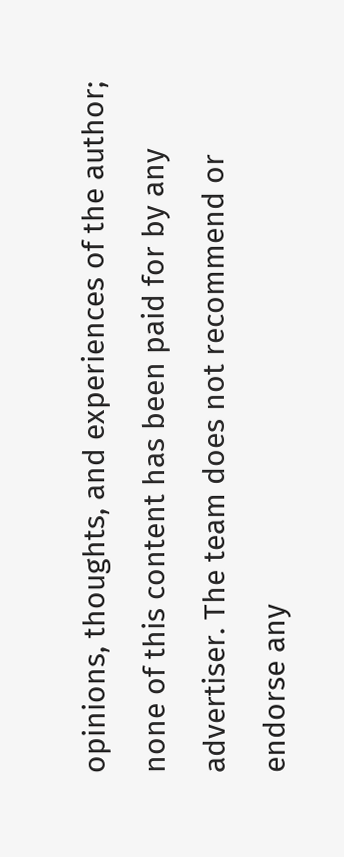opinions, thoughts, and experiences of the author; none of this content has been paid for by any advertiser. The team does not recommend or endorse any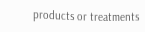products or treatments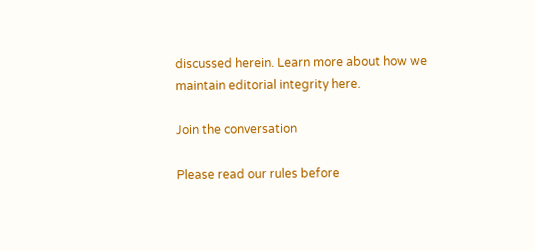discussed herein. Learn more about how we maintain editorial integrity here.

Join the conversation

Please read our rules before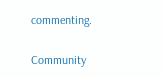commenting.

Community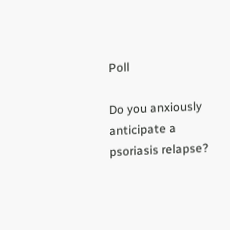Poll

Do you anxiously anticipate a psoriasis relapse?